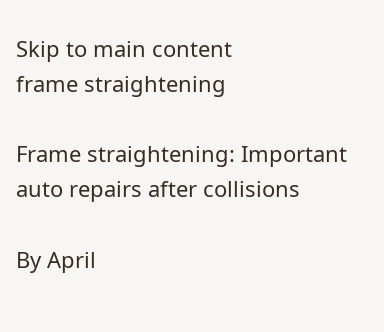Skip to main content
frame straightening

Frame straightening: Important auto repairs after collisions

By April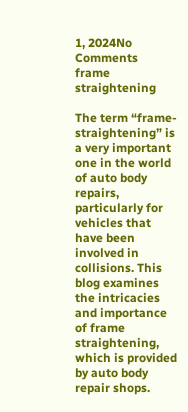1, 2024No Comments
frame straightening

The term “frame-straightening” is a very important one in the world of auto body repairs, particularly for vehicles that have been involved in collisions. This blog examines the intricacies and importance of frame straightening, which is provided by auto body repair shops.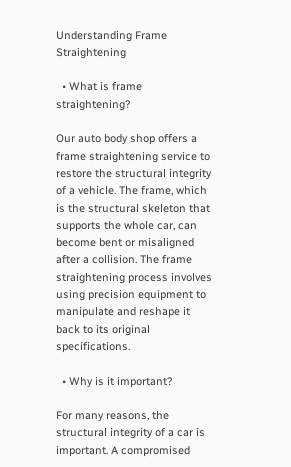Understanding Frame Straightening

  • What is frame straightening?

Our auto body shop offers a frame straightening service to restore the structural integrity of a vehicle. The frame, which is the structural skeleton that supports the whole car, can become bent or misaligned after a collision. The frame straightening process involves using precision equipment to manipulate and reshape it back to its original specifications.

  • Why is it important?

For many reasons, the structural integrity of a car is important. A compromised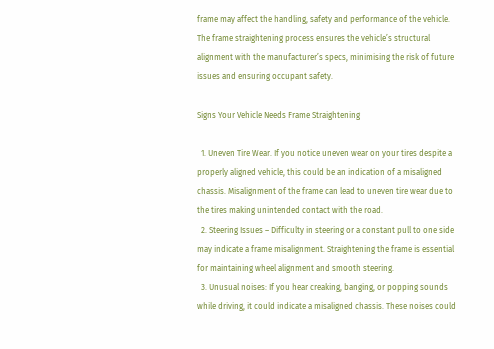frame may affect the handling, safety and performance of the vehicle. The frame straightening process ensures the vehicle’s structural alignment with the manufacturer’s specs, minimising the risk of future issues and ensuring occupant safety.

Signs Your Vehicle Needs Frame Straightening

  1. Uneven Tire Wear. If you notice uneven wear on your tires despite a properly aligned vehicle, this could be an indication of a misaligned chassis. Misalignment of the frame can lead to uneven tire wear due to the tires making unintended contact with the road.
  2. Steering Issues – Difficulty in steering or a constant pull to one side may indicate a frame misalignment. Straightening the frame is essential for maintaining wheel alignment and smooth steering.
  3. Unusual noises: If you hear creaking, banging, or popping sounds while driving, it could indicate a misaligned chassis. These noises could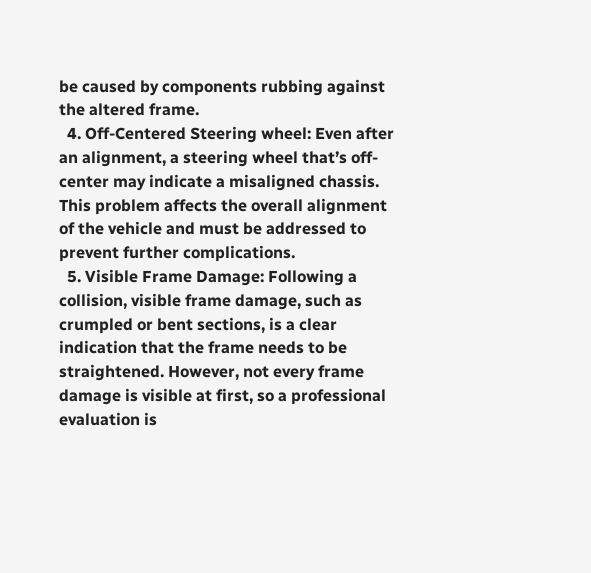be caused by components rubbing against the altered frame.
  4. Off-Centered Steering wheel: Even after an alignment, a steering wheel that’s off-center may indicate a misaligned chassis. This problem affects the overall alignment of the vehicle and must be addressed to prevent further complications.
  5. Visible Frame Damage: Following a collision, visible frame damage, such as crumpled or bent sections, is a clear indication that the frame needs to be straightened. However, not every frame damage is visible at first, so a professional evaluation is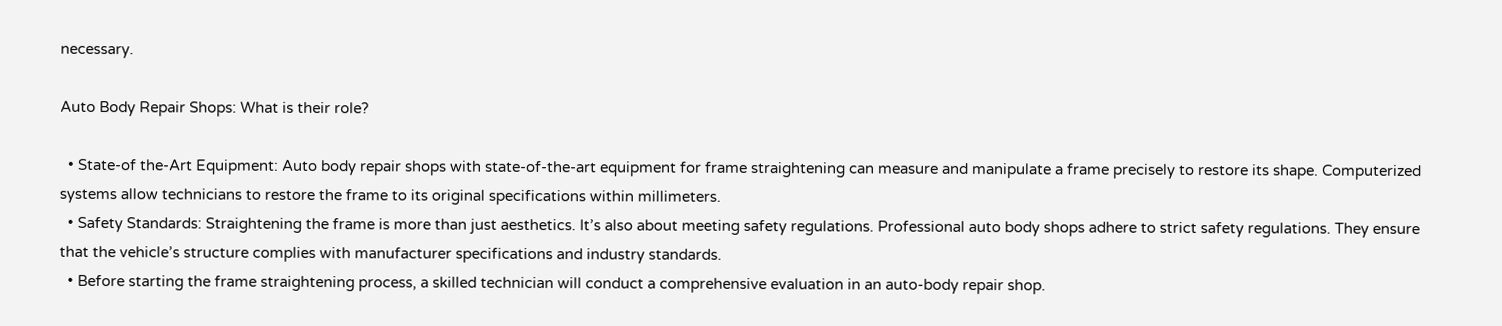necessary.

Auto Body Repair Shops: What is their role?

  • State-of the-Art Equipment: Auto body repair shops with state-of-the-art equipment for frame straightening can measure and manipulate a frame precisely to restore its shape. Computerized systems allow technicians to restore the frame to its original specifications within millimeters.
  • Safety Standards: Straightening the frame is more than just aesthetics. It’s also about meeting safety regulations. Professional auto body shops adhere to strict safety regulations. They ensure that the vehicle’s structure complies with manufacturer specifications and industry standards.
  • Before starting the frame straightening process, a skilled technician will conduct a comprehensive evaluation in an auto-body repair shop.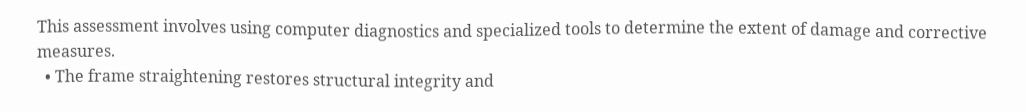This assessment involves using computer diagnostics and specialized tools to determine the extent of damage and corrective measures.
  • The frame straightening restores structural integrity and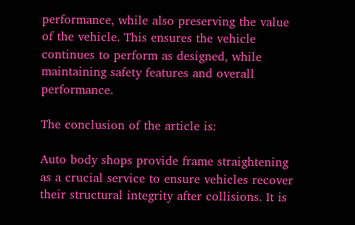performance, while also preserving the value of the vehicle. This ensures the vehicle continues to perform as designed, while maintaining safety features and overall performance.

The conclusion of the article is:

Auto body shops provide frame straightening as a crucial service to ensure vehicles recover their structural integrity after collisions. It is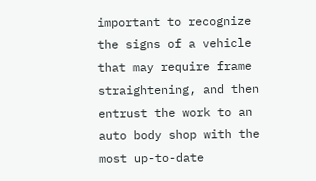important to recognize the signs of a vehicle that may require frame straightening, and then entrust the work to an auto body shop with the most up-to-date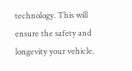technology. This will ensure the safety and longevity your vehicle.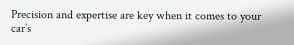Precision and expertise are key when it comes to your car’s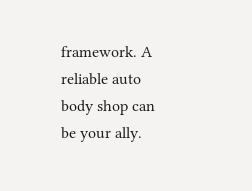framework. A reliable auto body shop can be your ally.